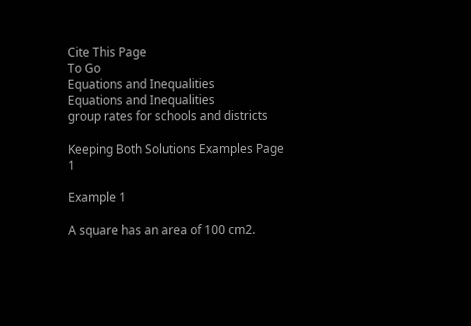Cite This Page
To Go
Equations and Inequalities
Equations and Inequalities
group rates for schools and districts

Keeping Both Solutions Examples Page 1

Example 1

A square has an area of 100 cm2.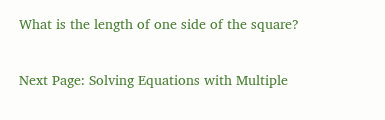What is the length of one side of the square?

Next Page: Solving Equations with Multiple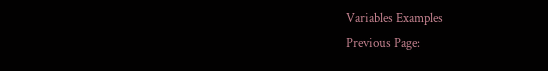Variables Examples
Previous Page: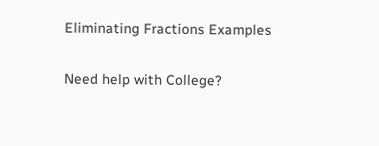Eliminating Fractions Examples

Need help with College?